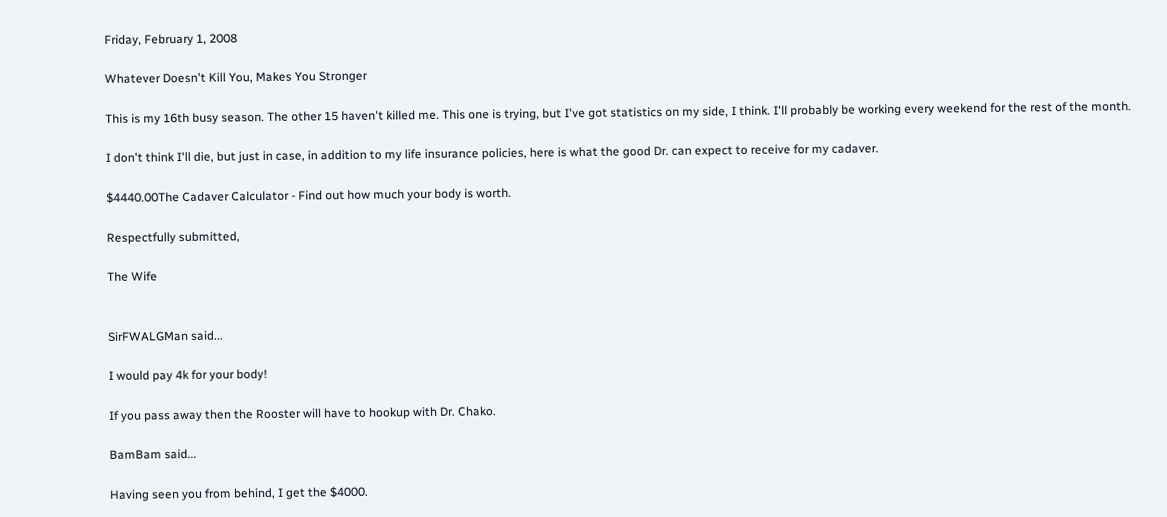Friday, February 1, 2008

Whatever Doesn't Kill You, Makes You Stronger

This is my 16th busy season. The other 15 haven't killed me. This one is trying, but I've got statistics on my side, I think. I'll probably be working every weekend for the rest of the month.

I don't think I'll die, but just in case, in addition to my life insurance policies, here is what the good Dr. can expect to receive for my cadaver.

$4440.00The Cadaver Calculator - Find out how much your body is worth.

Respectfully submitted,

The Wife


SirFWALGMan said...

I would pay 4k for your body!

If you pass away then the Rooster will have to hookup with Dr. Chako.

BamBam said...

Having seen you from behind, I get the $4000.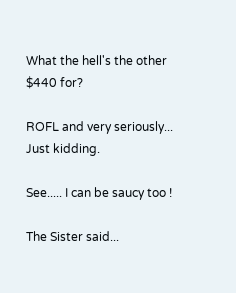What the hell's the other $440 for?

ROFL and very seriously... Just kidding.

See..... I can be saucy too !

The Sister said...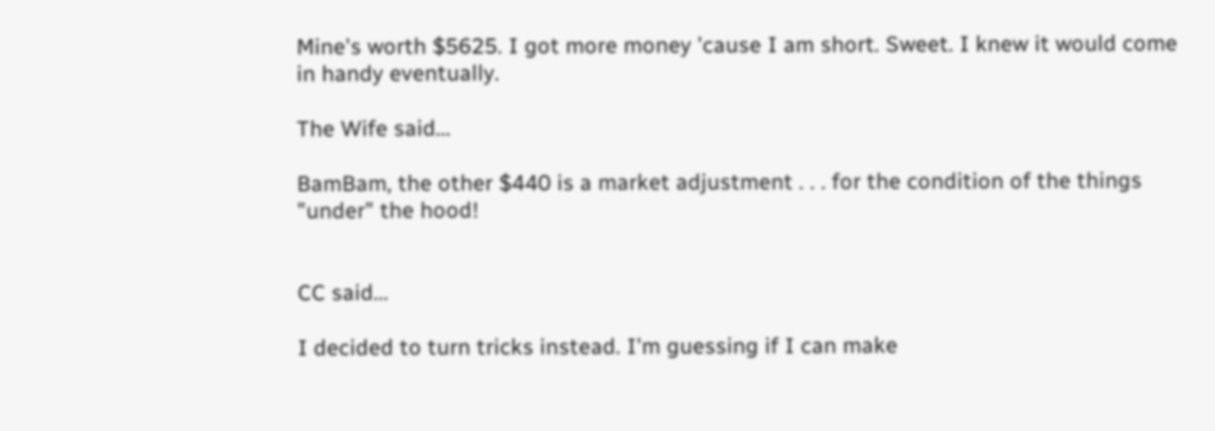Mine's worth $5625. I got more money 'cause I am short. Sweet. I knew it would come in handy eventually.

The Wife said...

BamBam, the other $440 is a market adjustment . . . for the condition of the things "under" the hood!


CC said...

I decided to turn tricks instead. I'm guessing if I can make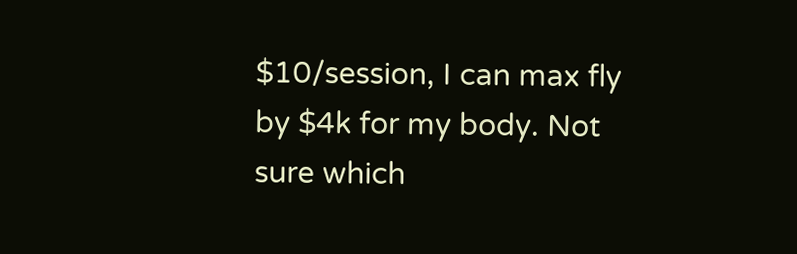$10/session, I can max fly by $4k for my body. Not sure which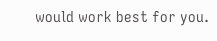would work best for you.